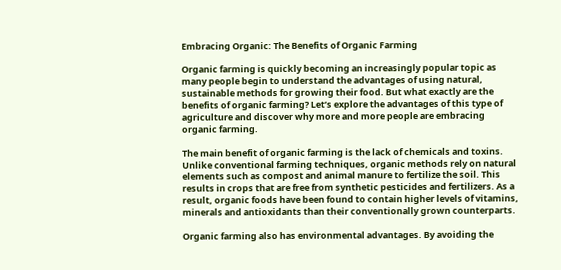Embracing Organic: The Benefits of Organic Farming

Organic farming is quickly becoming an increasingly popular topic as many people begin to understand the advantages of using natural, sustainable methods for growing their food. But what exactly are the benefits of organic farming? Let’s explore the advantages of this type of agriculture and discover why more and more people are embracing organic farming.

The main benefit of organic farming is the lack of chemicals and toxins. Unlike conventional farming techniques, organic methods rely on natural elements such as compost and animal manure to fertilize the soil. This results in crops that are free from synthetic pesticides and fertilizers. As a result, organic foods have been found to contain higher levels of vitamins, minerals and antioxidants than their conventionally grown counterparts.

Organic farming also has environmental advantages. By avoiding the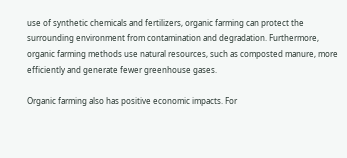use of synthetic chemicals and fertilizers, organic farming can protect the surrounding environment from contamination and degradation. Furthermore, organic farming methods use natural resources, such as composted manure, more efficiently and generate fewer greenhouse gases.

Organic farming also has positive economic impacts. For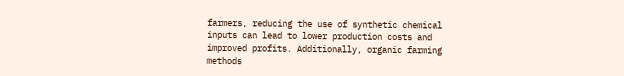farmers, reducing the use of synthetic chemical inputs can lead to lower production costs and improved profits. Additionally, organic farming methods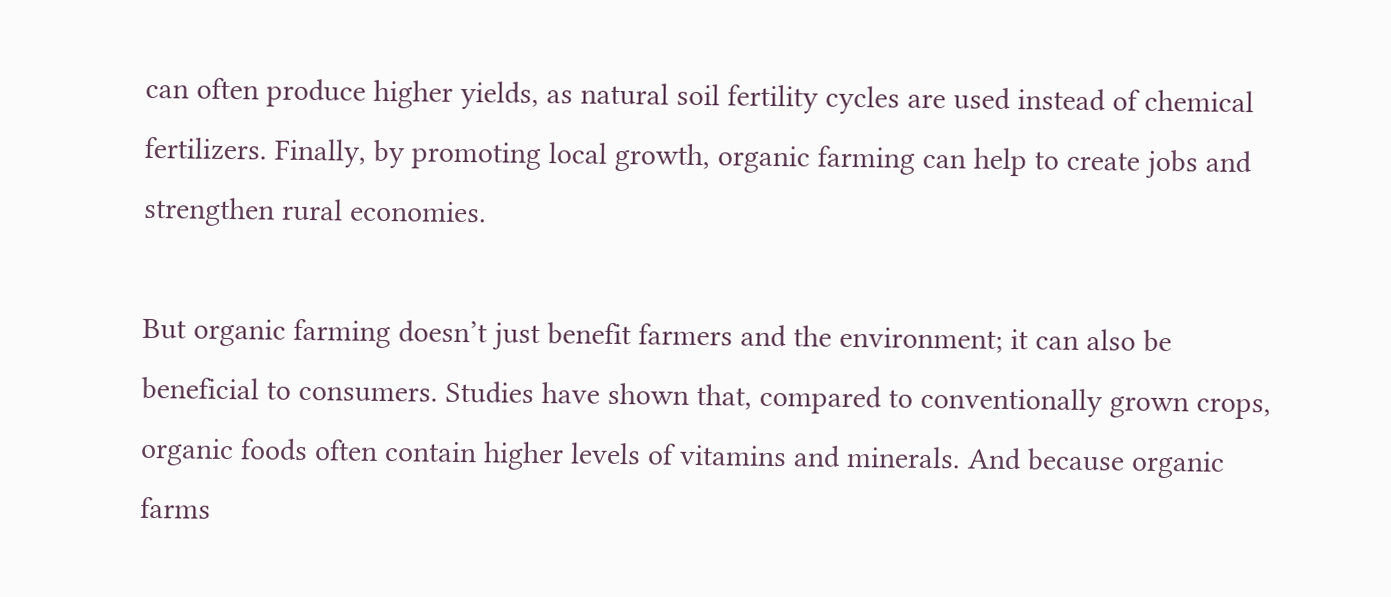can often produce higher yields, as natural soil fertility cycles are used instead of chemical fertilizers. Finally, by promoting local growth, organic farming can help to create jobs and strengthen rural economies.

But organic farming doesn’t just benefit farmers and the environment; it can also be beneficial to consumers. Studies have shown that, compared to conventionally grown crops, organic foods often contain higher levels of vitamins and minerals. And because organic farms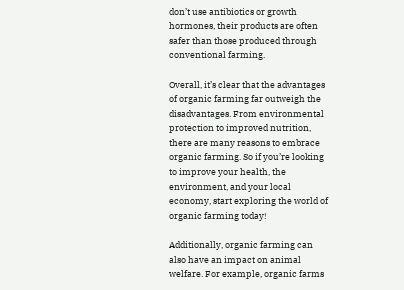don’t use antibiotics or growth hormones, their products are often safer than those produced through conventional farming.

Overall, it’s clear that the advantages of organic farming far outweigh the disadvantages. From environmental protection to improved nutrition, there are many reasons to embrace organic farming. So if you’re looking to improve your health, the environment, and your local economy, start exploring the world of organic farming today!

Additionally, organic farming can also have an impact on animal welfare. For example, organic farms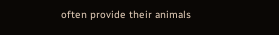often provide their animals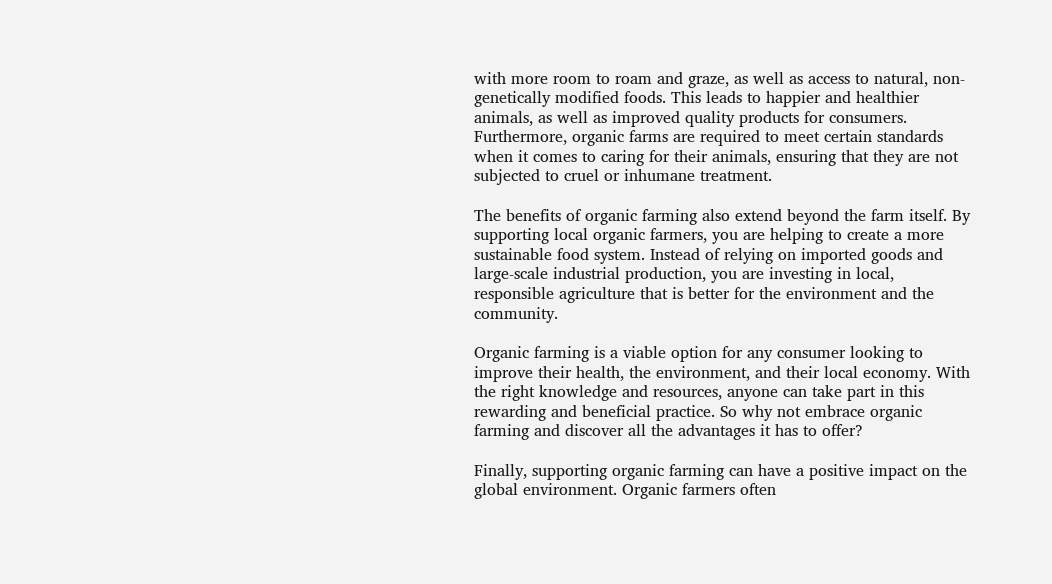with more room to roam and graze, as well as access to natural, non-genetically modified foods. This leads to happier and healthier animals, as well as improved quality products for consumers. Furthermore, organic farms are required to meet certain standards when it comes to caring for their animals, ensuring that they are not subjected to cruel or inhumane treatment.

The benefits of organic farming also extend beyond the farm itself. By supporting local organic farmers, you are helping to create a more sustainable food system. Instead of relying on imported goods and large-scale industrial production, you are investing in local, responsible agriculture that is better for the environment and the community.

Organic farming is a viable option for any consumer looking to improve their health, the environment, and their local economy. With the right knowledge and resources, anyone can take part in this rewarding and beneficial practice. So why not embrace organic farming and discover all the advantages it has to offer?

Finally, supporting organic farming can have a positive impact on the global environment. Organic farmers often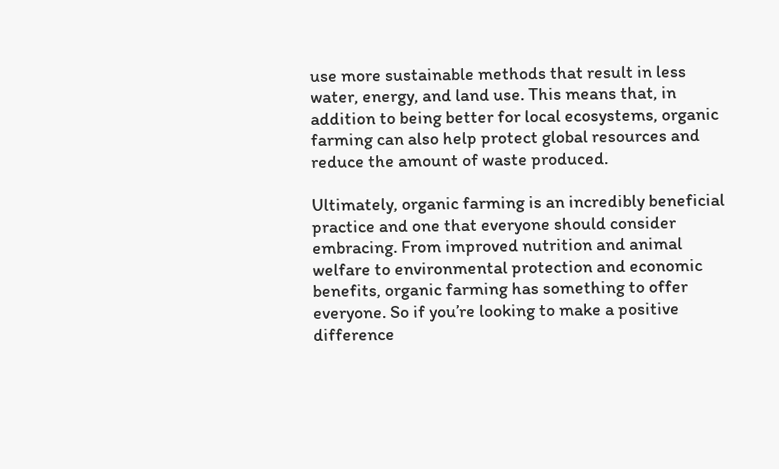use more sustainable methods that result in less water, energy, and land use. This means that, in addition to being better for local ecosystems, organic farming can also help protect global resources and reduce the amount of waste produced.

Ultimately, organic farming is an incredibly beneficial practice and one that everyone should consider embracing. From improved nutrition and animal welfare to environmental protection and economic benefits, organic farming has something to offer everyone. So if you’re looking to make a positive difference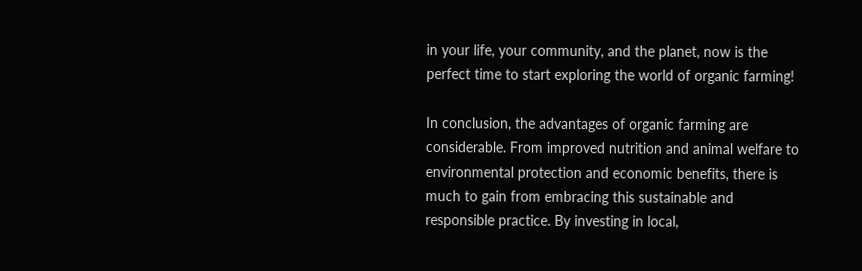in your life, your community, and the planet, now is the perfect time to start exploring the world of organic farming!

In conclusion, the advantages of organic farming are considerable. From improved nutrition and animal welfare to environmental protection and economic benefits, there is much to gain from embracing this sustainable and responsible practice. By investing in local,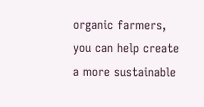organic farmers, you can help create a more sustainable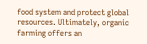food system and protect global resources. Ultimately, organic farming offers an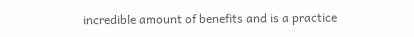incredible amount of benefits and is a practice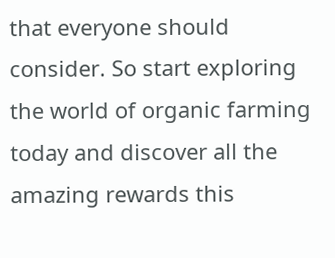that everyone should consider. So start exploring the world of organic farming today and discover all the amazing rewards this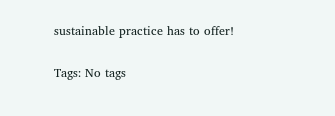sustainable practice has to offer!

Tags: No tags